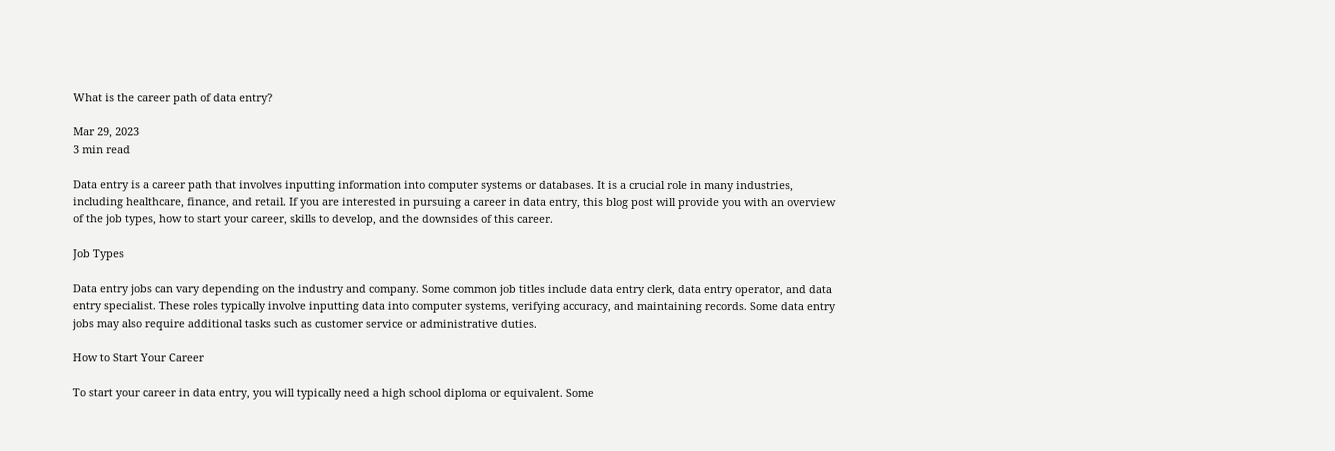What is the career path of data entry?

Mar 29, 2023
3 min read

Data entry is a career path that involves inputting information into computer systems or databases. It is a crucial role in many industries, including healthcare, finance, and retail. If you are interested in pursuing a career in data entry, this blog post will provide you with an overview of the job types, how to start your career, skills to develop, and the downsides of this career.

Job Types

Data entry jobs can vary depending on the industry and company. Some common job titles include data entry clerk, data entry operator, and data entry specialist. These roles typically involve inputting data into computer systems, verifying accuracy, and maintaining records. Some data entry jobs may also require additional tasks such as customer service or administrative duties.

How to Start Your Career

To start your career in data entry, you will typically need a high school diploma or equivalent. Some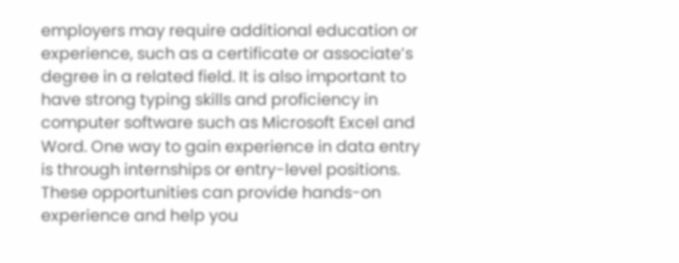employers may require additional education or experience, such as a certificate or associate’s degree in a related field. It is also important to have strong typing skills and proficiency in computer software such as Microsoft Excel and Word. One way to gain experience in data entry is through internships or entry-level positions. These opportunities can provide hands-on experience and help you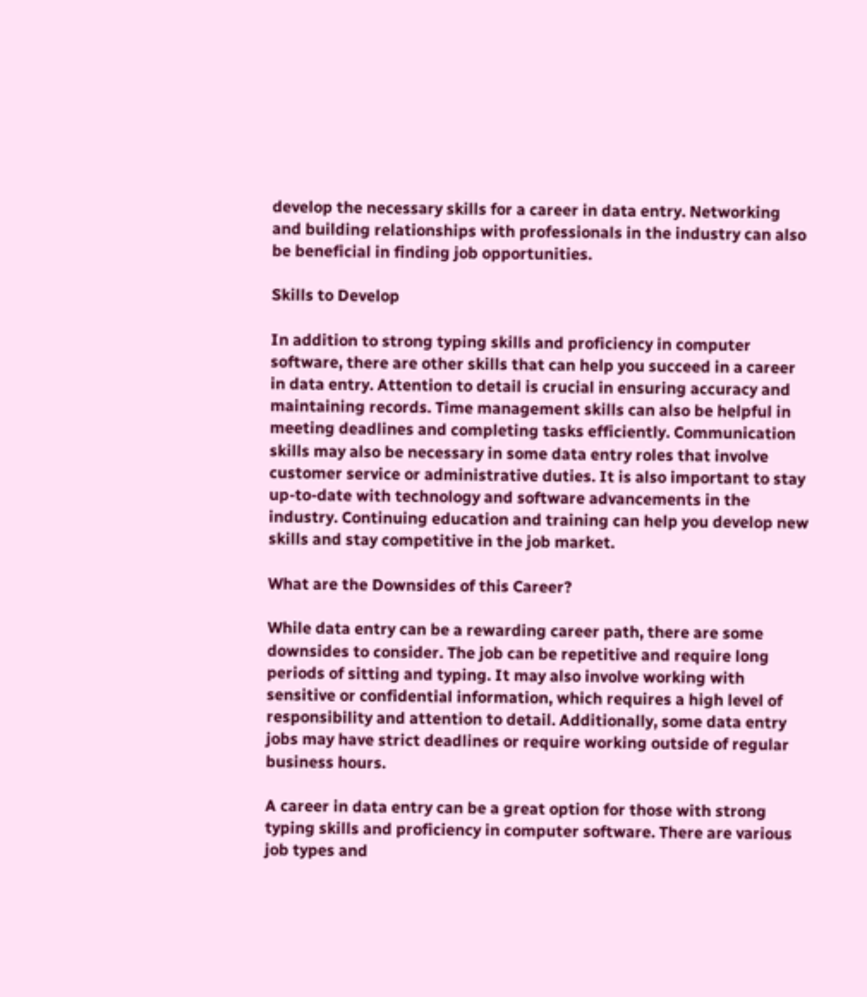develop the necessary skills for a career in data entry. Networking and building relationships with professionals in the industry can also be beneficial in finding job opportunities.

Skills to Develop

In addition to strong typing skills and proficiency in computer software, there are other skills that can help you succeed in a career in data entry. Attention to detail is crucial in ensuring accuracy and maintaining records. Time management skills can also be helpful in meeting deadlines and completing tasks efficiently. Communication skills may also be necessary in some data entry roles that involve customer service or administrative duties. It is also important to stay up-to-date with technology and software advancements in the industry. Continuing education and training can help you develop new skills and stay competitive in the job market.

What are the Downsides of this Career?

While data entry can be a rewarding career path, there are some downsides to consider. The job can be repetitive and require long periods of sitting and typing. It may also involve working with sensitive or confidential information, which requires a high level of responsibility and attention to detail. Additionally, some data entry jobs may have strict deadlines or require working outside of regular business hours.

A career in data entry can be a great option for those with strong typing skills and proficiency in computer software. There are various job types and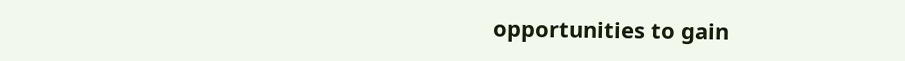opportunities to gain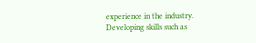experience in the industry. Developing skills such as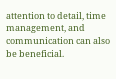attention to detail, time management, and communication can also be beneficial.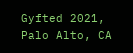Gyfted 2021, Palo Alto, CA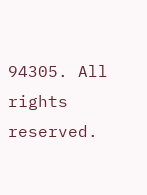94305. All rights reserved.